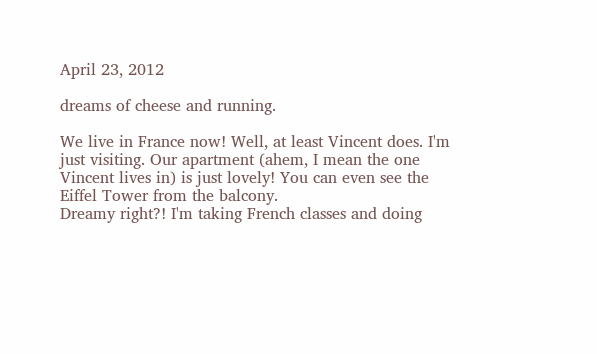April 23, 2012

dreams of cheese and running.

We live in France now! Well, at least Vincent does. I'm just visiting. Our apartment (ahem, I mean the one Vincent lives in) is just lovely! You can even see the Eiffel Tower from the balcony.
Dreamy right?! I'm taking French classes and doing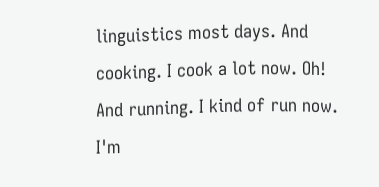linguistics most days. And cooking. I cook a lot now. Oh! And running. I kind of run now. I'm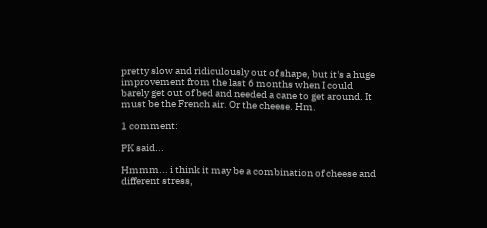pretty slow and ridiculously out of shape, but it's a huge improvement from the last 6 months when I could barely get out of bed and needed a cane to get around. It must be the French air. Or the cheese. Hm.

1 comment:

PK said...

Hmmm... i think it may be a combination of cheese and different stress,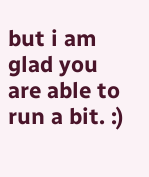but i am glad you are able to run a bit. :)